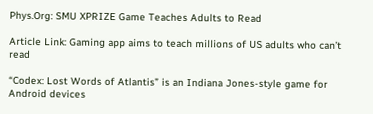Phys.Org: SMU XPRIZE Game Teaches Adults to Read

Article Link: Gaming app aims to teach millions of US adults who can’t read

“Codex: Lost Words of Atlantis” is an Indiana Jones-style game for Android devices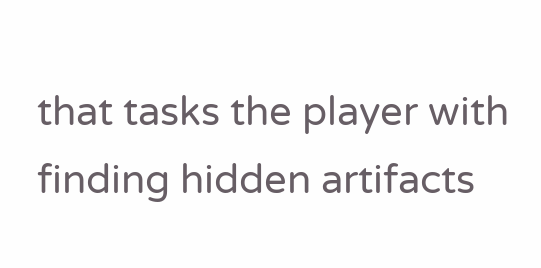that tasks the player with finding hidden artifacts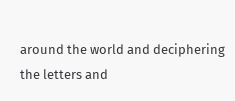around the world and deciphering the letters and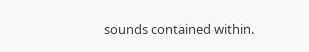sounds contained within.